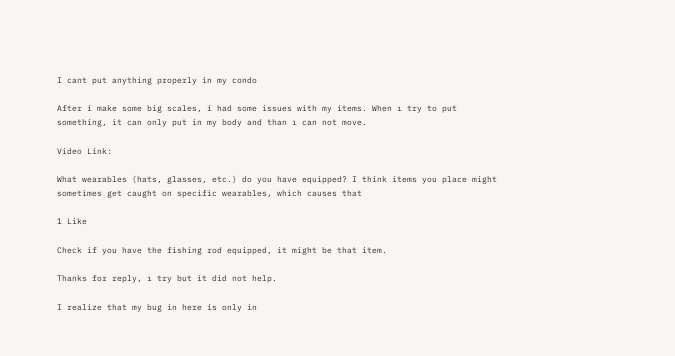I cant put anything properly in my condo

After i make some big scales, i had some issues with my items. When ı try to put something, it can only put in my body and than ı can not move.

Video Link:

What wearables (hats, glasses, etc.) do you have equipped? I think items you place might sometimes get caught on specific wearables, which causes that

1 Like

Check if you have the fishing rod equipped, it might be that item.

Thanks for reply, ı try but it did not help.

I realize that my bug in here is only in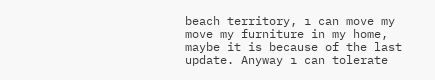beach territory, ı can move my move my furniture in my home, maybe it is because of the last update. Anyway ı can tolerate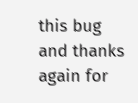this bug and thanks again for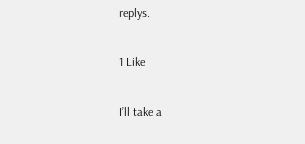replys.

1 Like

I’ll take a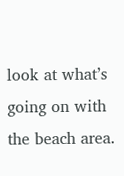look at what’s going on with the beach area.